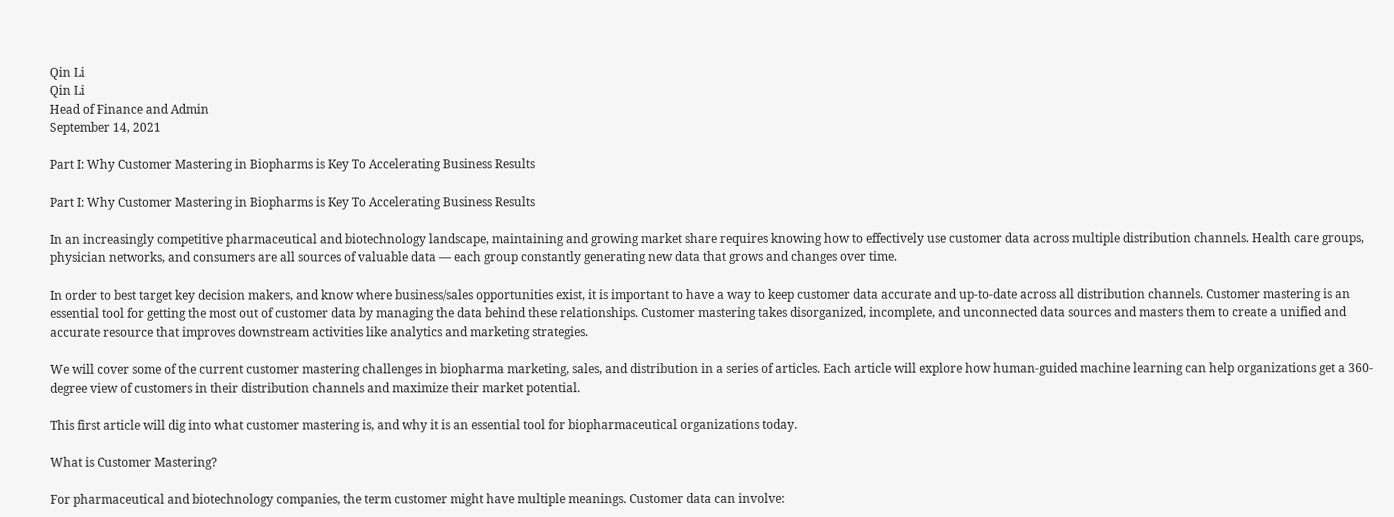Qin Li
Qin Li
Head of Finance and Admin
September 14, 2021

Part I: Why Customer Mastering in Biopharms is Key To Accelerating Business Results

Part I: Why Customer Mastering in Biopharms is Key To Accelerating Business Results

In an increasingly competitive pharmaceutical and biotechnology landscape, maintaining and growing market share requires knowing how to effectively use customer data across multiple distribution channels. Health care groups, physician networks, and consumers are all sources of valuable data — each group constantly generating new data that grows and changes over time.

In order to best target key decision makers, and know where business/sales opportunities exist, it is important to have a way to keep customer data accurate and up-to-date across all distribution channels. Customer mastering is an essential tool for getting the most out of customer data by managing the data behind these relationships. Customer mastering takes disorganized, incomplete, and unconnected data sources and masters them to create a unified and accurate resource that improves downstream activities like analytics and marketing strategies.

We will cover some of the current customer mastering challenges in biopharma marketing, sales, and distribution in a series of articles. Each article will explore how human-guided machine learning can help organizations get a 360-degree view of customers in their distribution channels and maximize their market potential.

This first article will dig into what customer mastering is, and why it is an essential tool for biopharmaceutical organizations today.

What is Customer Mastering?

For pharmaceutical and biotechnology companies, the term customer might have multiple meanings. Customer data can involve: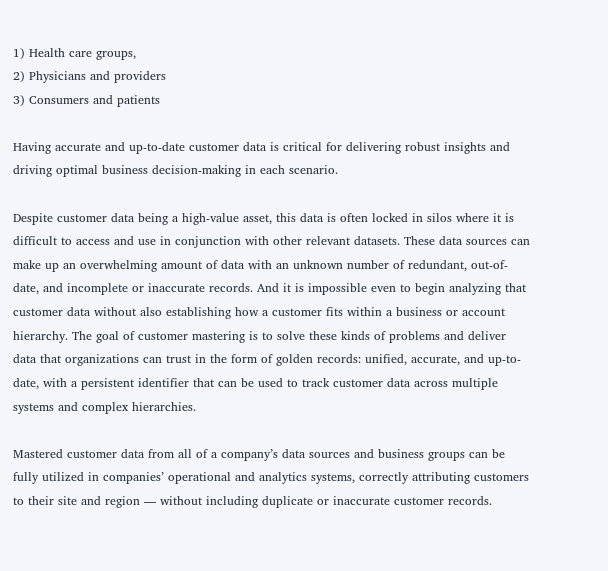1) Health care groups,
2) Physicians and providers
3) Consumers and patients

Having accurate and up-to-date customer data is critical for delivering robust insights and driving optimal business decision-making in each scenario.

Despite customer data being a high-value asset, this data is often locked in silos where it is difficult to access and use in conjunction with other relevant datasets. These data sources can make up an overwhelming amount of data with an unknown number of redundant, out-of-date, and incomplete or inaccurate records. And it is impossible even to begin analyzing that customer data without also establishing how a customer fits within a business or account hierarchy. The goal of customer mastering is to solve these kinds of problems and deliver data that organizations can trust in the form of golden records: unified, accurate, and up-to-date, with a persistent identifier that can be used to track customer data across multiple systems and complex hierarchies.

Mastered customer data from all of a company’s data sources and business groups can be fully utilized in companies’ operational and analytics systems, correctly attributing customers to their site and region — without including duplicate or inaccurate customer records.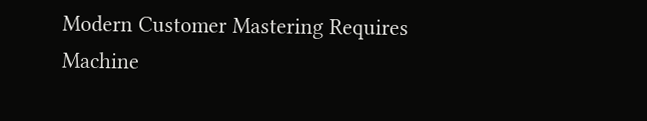Modern Customer Mastering Requires Machine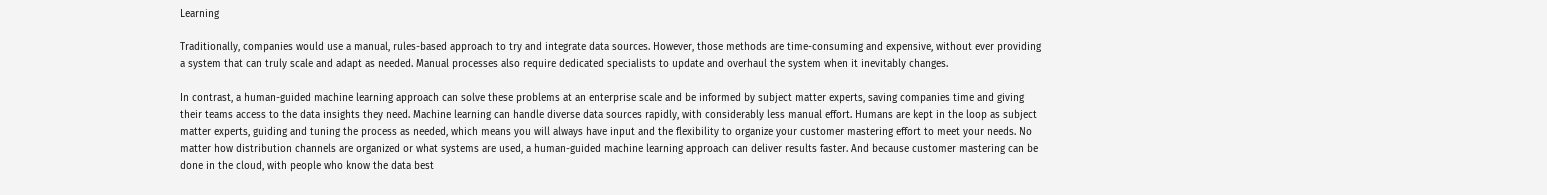Learning

Traditionally, companies would use a manual, rules-based approach to try and integrate data sources. However, those methods are time-consuming and expensive, without ever providing a system that can truly scale and adapt as needed. Manual processes also require dedicated specialists to update and overhaul the system when it inevitably changes.

In contrast, a human-guided machine learning approach can solve these problems at an enterprise scale and be informed by subject matter experts, saving companies time and giving their teams access to the data insights they need. Machine learning can handle diverse data sources rapidly, with considerably less manual effort. Humans are kept in the loop as subject matter experts, guiding and tuning the process as needed, which means you will always have input and the flexibility to organize your customer mastering effort to meet your needs. No matter how distribution channels are organized or what systems are used, a human-guided machine learning approach can deliver results faster. And because customer mastering can be done in the cloud, with people who know the data best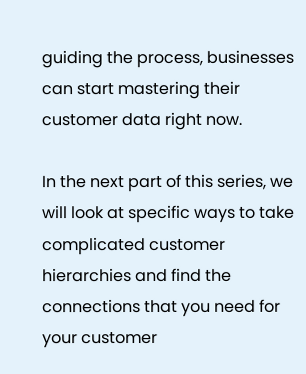guiding the process, businesses can start mastering their customer data right now.

In the next part of this series, we will look at specific ways to take complicated customer hierarchies and find the connections that you need for your customer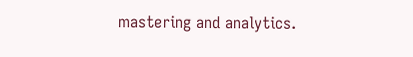mastering and analytics.